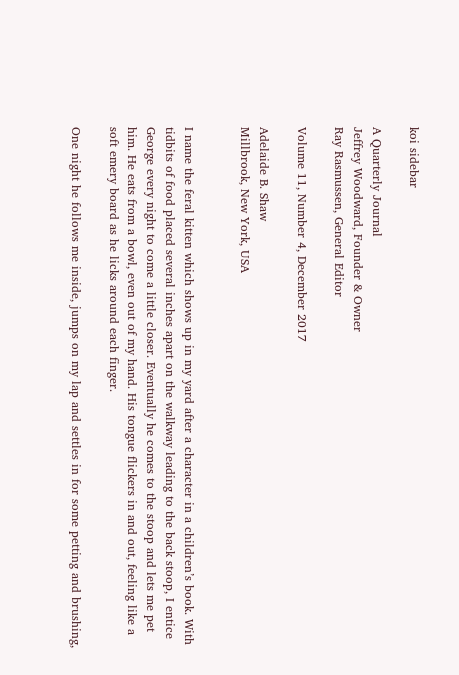koi sidebar

A Quarterly Journal
Jeffrey Woodward, Founder & Owner
Ray Rasmussen, General Editor

Volume 11, Number 4, December 2017

Adelaide B. Shaw
Millbrook, New York, USA


I name the feral kitten which shows up in my yard after a character in a children’s book. With tidbits of food placed several inches apart on the walkway leading to the back stoop, I entice George every night to come a little closer. Eventually he comes to the stoop and lets me pet him. He eats from a bowl, even out of my hand. His tongue flickers in and out, feeling like a soft emery board as he licks around each finger.

One night he follows me inside, jumps on my lap and settles in for some petting and brushing,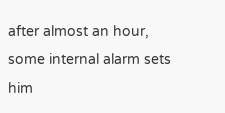after almost an hour, some internal alarm sets him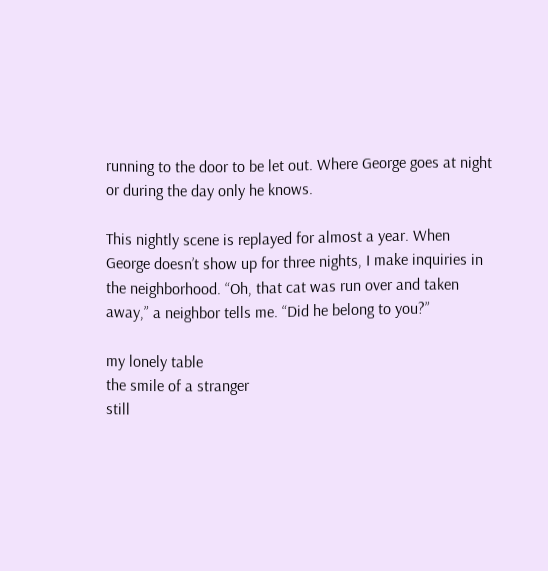running to the door to be let out. Where George goes at night or during the day only he knows.

This nightly scene is replayed for almost a year. When George doesn’t show up for three nights, I make inquiries in the neighborhood. “Oh, that cat was run over and taken away,” a neighbor tells me. “Did he belong to you?”

my lonely table
the smile of a stranger
still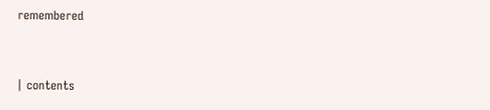remembered



| contents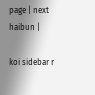page | next haibun |

koi sidebar r